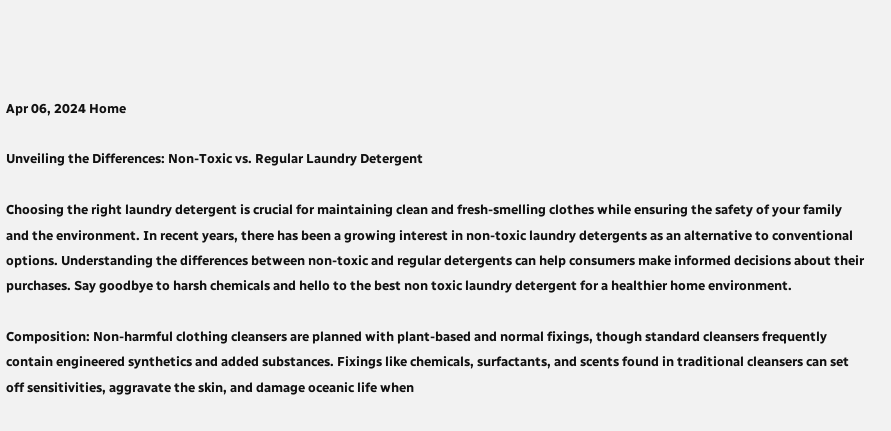Apr 06, 2024 Home

Unveiling the Differences: Non-Toxic vs. Regular Laundry Detergent

Choosing the right laundry detergent is crucial for maintaining clean and fresh-smelling clothes while ensuring the safety of your family and the environment. In recent years, there has been a growing interest in non-toxic laundry detergents as an alternative to conventional options. Understanding the differences between non-toxic and regular detergents can help consumers make informed decisions about their purchases. Say goodbye to harsh chemicals and hello to the best non toxic laundry detergent for a healthier home environment.

Composition: Non-harmful clothing cleansers are planned with plant-based and normal fixings, though standard cleansers frequently contain engineered synthetics and added substances. Fixings like chemicals, surfactants, and scents found in traditional cleansers can set off sensitivities, aggravate the skin, and damage oceanic life when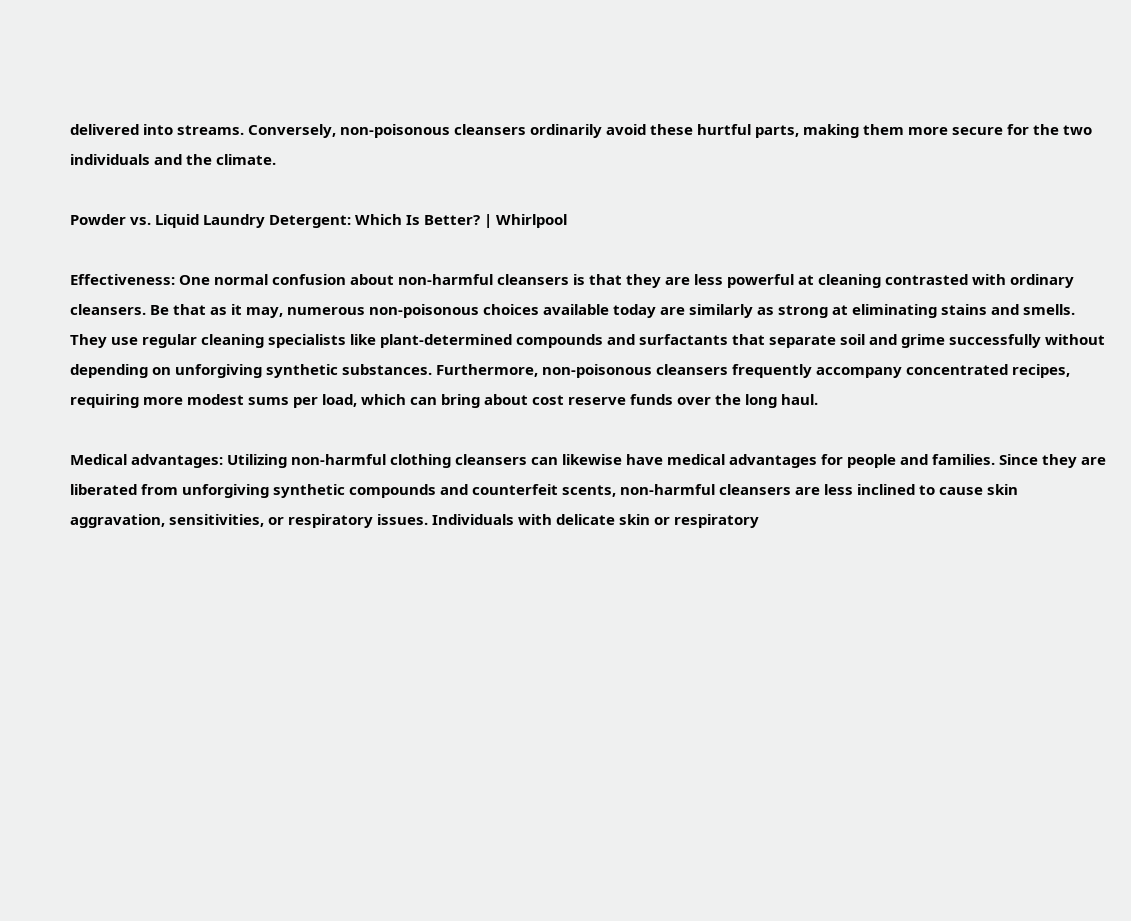delivered into streams. Conversely, non-poisonous cleansers ordinarily avoid these hurtful parts, making them more secure for the two individuals and the climate.

Powder vs. Liquid Laundry Detergent: Which Is Better? | Whirlpool

Effectiveness: One normal confusion about non-harmful cleansers is that they are less powerful at cleaning contrasted with ordinary cleansers. Be that as it may, numerous non-poisonous choices available today are similarly as strong at eliminating stains and smells. They use regular cleaning specialists like plant-determined compounds and surfactants that separate soil and grime successfully without depending on unforgiving synthetic substances. Furthermore, non-poisonous cleansers frequently accompany concentrated recipes, requiring more modest sums per load, which can bring about cost reserve funds over the long haul.

Medical advantages: Utilizing non-harmful clothing cleansers can likewise have medical advantages for people and families. Since they are liberated from unforgiving synthetic compounds and counterfeit scents, non-harmful cleansers are less inclined to cause skin aggravation, sensitivities, or respiratory issues. Individuals with delicate skin or respiratory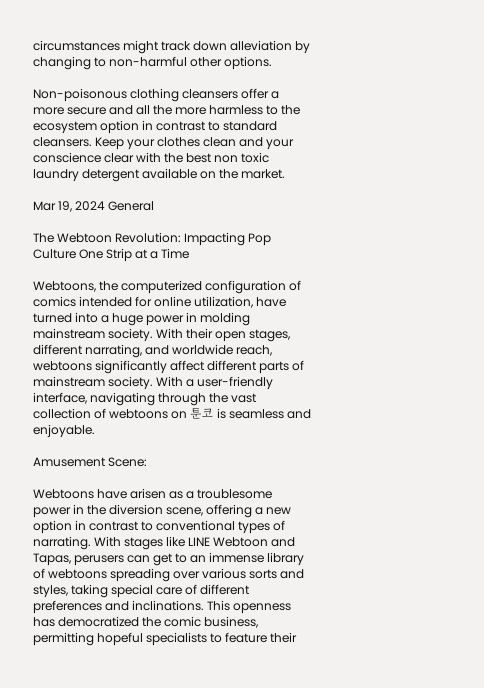circumstances might track down alleviation by changing to non-harmful other options.

Non-poisonous clothing cleansers offer a more secure and all the more harmless to the ecosystem option in contrast to standard cleansers. Keep your clothes clean and your conscience clear with the best non toxic laundry detergent available on the market.

Mar 19, 2024 General

The Webtoon Revolution: Impacting Pop Culture One Strip at a Time

Webtoons, the computerized configuration of comics intended for online utilization, have turned into a huge power in molding mainstream society. With their open stages, different narrating, and worldwide reach, webtoons significantly affect different parts of mainstream society. With a user-friendly interface, navigating through the vast collection of webtoons on 툰코 is seamless and enjoyable.

Amusement Scene:

Webtoons have arisen as a troublesome power in the diversion scene, offering a new option in contrast to conventional types of narrating. With stages like LINE Webtoon and Tapas, perusers can get to an immense library of webtoons spreading over various sorts and styles, taking special care of different preferences and inclinations. This openness has democratized the comic business, permitting hopeful specialists to feature their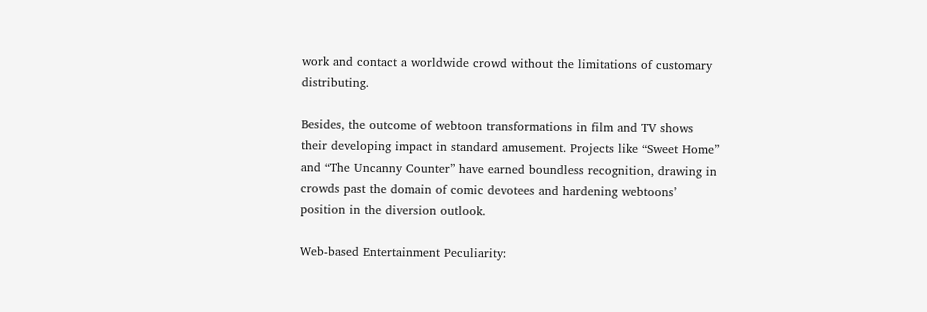work and contact a worldwide crowd without the limitations of customary distributing.

Besides, the outcome of webtoon transformations in film and TV shows their developing impact in standard amusement. Projects like “Sweet Home” and “The Uncanny Counter” have earned boundless recognition, drawing in crowds past the domain of comic devotees and hardening webtoons’ position in the diversion outlook.

Web-based Entertainment Peculiarity: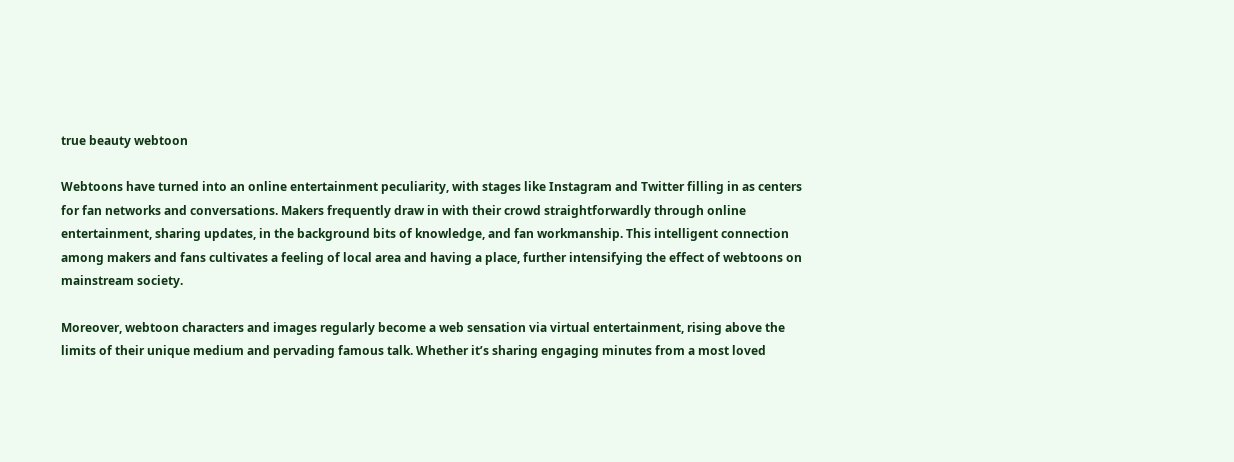true beauty webtoon

Webtoons have turned into an online entertainment peculiarity, with stages like Instagram and Twitter filling in as centers for fan networks and conversations. Makers frequently draw in with their crowd straightforwardly through online entertainment, sharing updates, in the background bits of knowledge, and fan workmanship. This intelligent connection among makers and fans cultivates a feeling of local area and having a place, further intensifying the effect of webtoons on mainstream society.

Moreover, webtoon characters and images regularly become a web sensation via virtual entertainment, rising above the limits of their unique medium and pervading famous talk. Whether it’s sharing engaging minutes from a most loved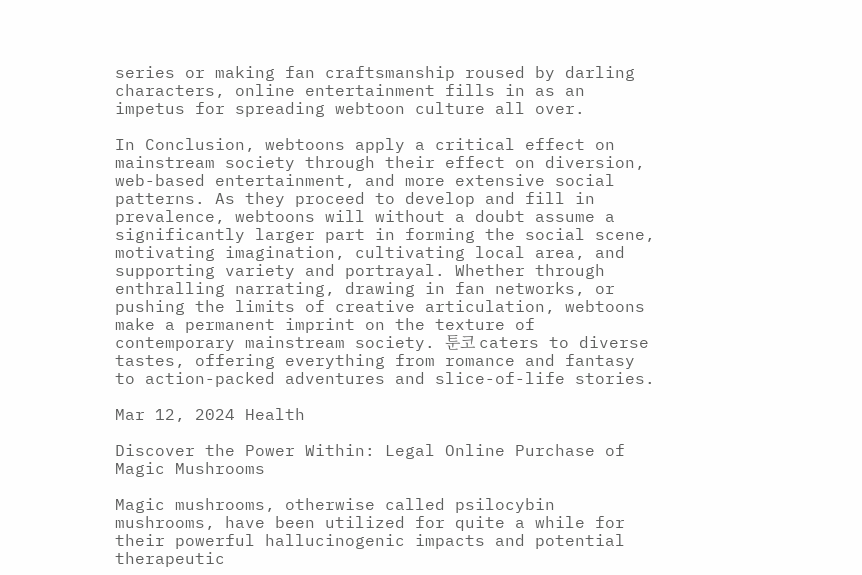series or making fan craftsmanship roused by darling characters, online entertainment fills in as an impetus for spreading webtoon culture all over.

In Conclusion, webtoons apply a critical effect on mainstream society through their effect on diversion, web-based entertainment, and more extensive social patterns. As they proceed to develop and fill in prevalence, webtoons will without a doubt assume a significantly larger part in forming the social scene, motivating imagination, cultivating local area, and supporting variety and portrayal. Whether through enthralling narrating, drawing in fan networks, or pushing the limits of creative articulation, webtoons make a permanent imprint on the texture of contemporary mainstream society. 툰코 caters to diverse tastes, offering everything from romance and fantasy to action-packed adventures and slice-of-life stories.

Mar 12, 2024 Health

Discover the Power Within: Legal Online Purchase of Magic Mushrooms

Magic mushrooms, otherwise called psilocybin mushrooms, have been utilized for quite a while for their powerful hallucinogenic impacts and potential therapeutic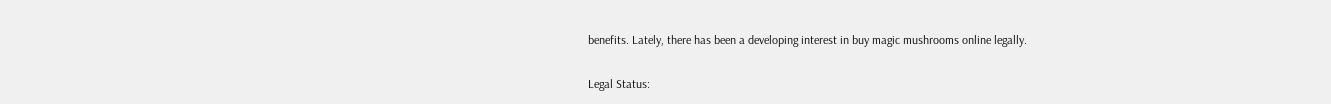benefits. Lately, there has been a developing interest in buy magic mushrooms online legally.

Legal Status: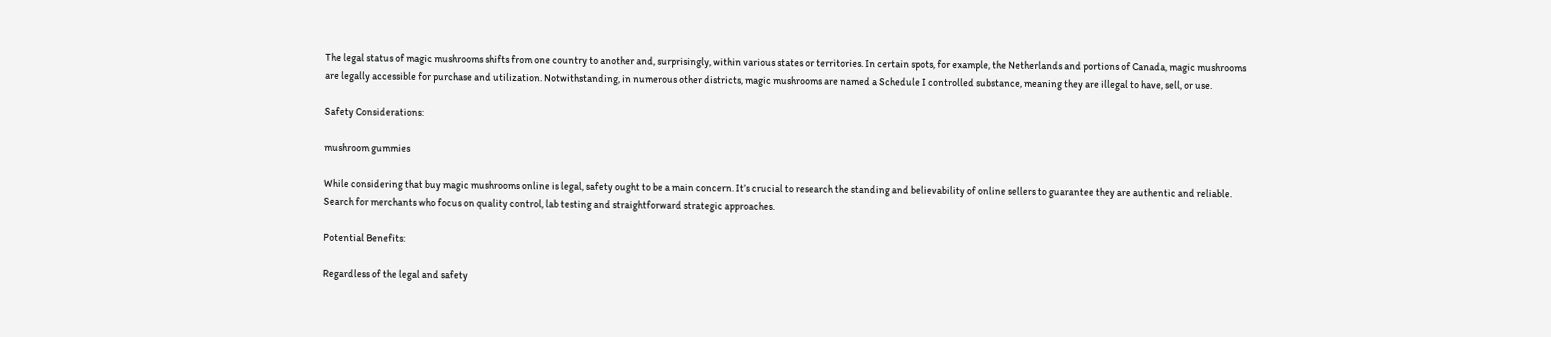The legal status of magic mushrooms shifts from one country to another and, surprisingly, within various states or territories. In certain spots, for example, the Netherlands and portions of Canada, magic mushrooms are legally accessible for purchase and utilization. Notwithstanding, in numerous other districts, magic mushrooms are named a Schedule I controlled substance, meaning they are illegal to have, sell, or use.

Safety Considerations:

mushroom gummies

While considering that buy magic mushrooms online is legal, safety ought to be a main concern. It’s crucial to research the standing and believability of online sellers to guarantee they are authentic and reliable. Search for merchants who focus on quality control, lab testing and straightforward strategic approaches.

Potential Benefits:

Regardless of the legal and safety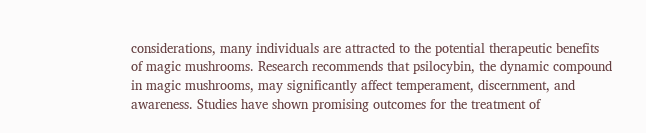considerations, many individuals are attracted to the potential therapeutic benefits of magic mushrooms. Research recommends that psilocybin, the dynamic compound in magic mushrooms, may significantly affect temperament, discernment, and awareness. Studies have shown promising outcomes for the treatment of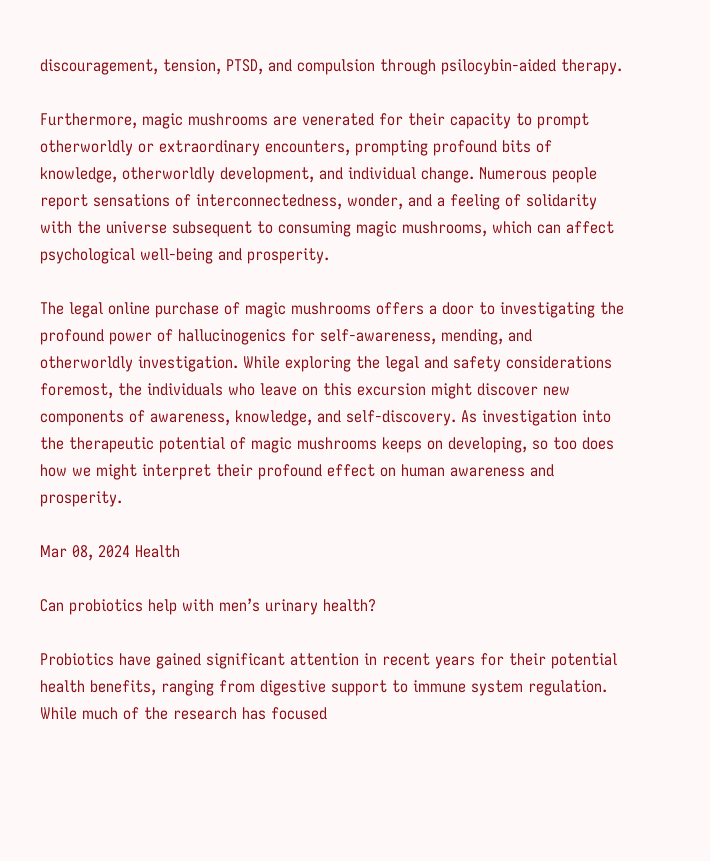discouragement, tension, PTSD, and compulsion through psilocybin-aided therapy.

Furthermore, magic mushrooms are venerated for their capacity to prompt otherworldly or extraordinary encounters, prompting profound bits of knowledge, otherworldly development, and individual change. Numerous people report sensations of interconnectedness, wonder, and a feeling of solidarity with the universe subsequent to consuming magic mushrooms, which can affect psychological well-being and prosperity.

The legal online purchase of magic mushrooms offers a door to investigating the profound power of hallucinogenics for self-awareness, mending, and otherworldly investigation. While exploring the legal and safety considerations foremost, the individuals who leave on this excursion might discover new components of awareness, knowledge, and self-discovery. As investigation into the therapeutic potential of magic mushrooms keeps on developing, so too does how we might interpret their profound effect on human awareness and prosperity.

Mar 08, 2024 Health

Can probiotics help with men’s urinary health?

Probiotics have gained significant attention in recent years for their potential health benefits, ranging from digestive support to immune system regulation. While much of the research has focused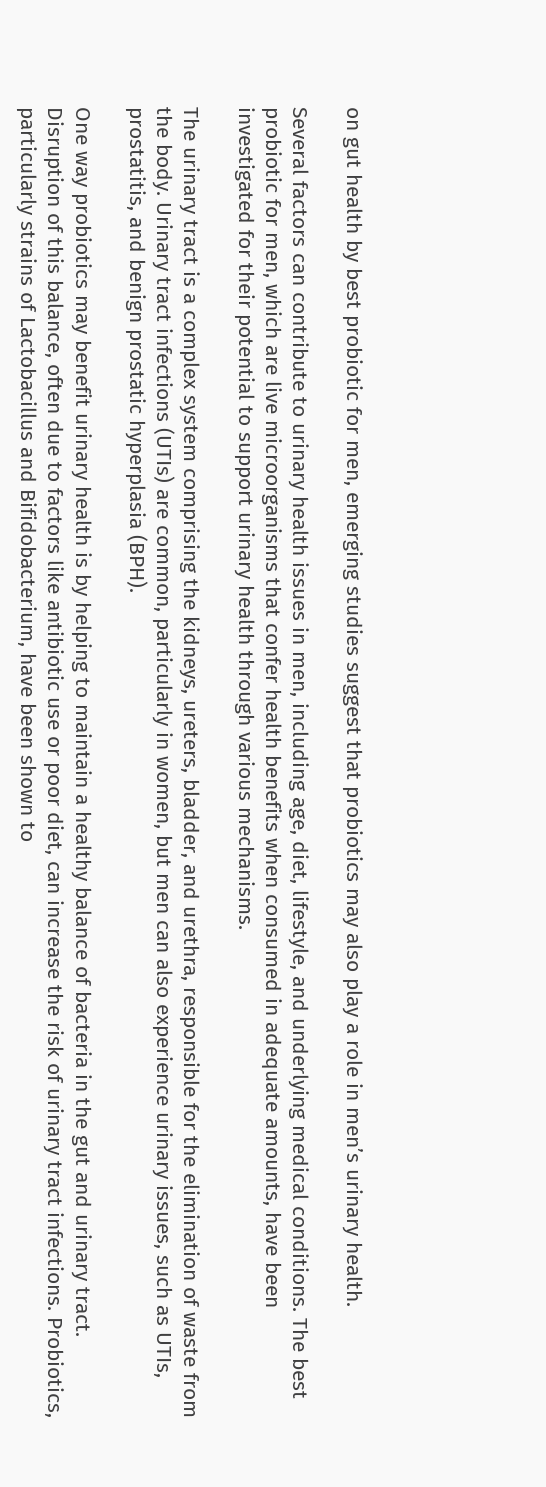on gut health by best probiotic for men, emerging studies suggest that probiotics may also play a role in men’s urinary health.

Several factors can contribute to urinary health issues in men, including age, diet, lifestyle, and underlying medical conditions. The best probiotic for men, which are live microorganisms that confer health benefits when consumed in adequate amounts, have been investigated for their potential to support urinary health through various mechanisms.

The urinary tract is a complex system comprising the kidneys, ureters, bladder, and urethra, responsible for the elimination of waste from the body. Urinary tract infections (UTIs) are common, particularly in women, but men can also experience urinary issues, such as UTIs, prostatitis, and benign prostatic hyperplasia (BPH).

One way probiotics may benefit urinary health is by helping to maintain a healthy balance of bacteria in the gut and urinary tract. Disruption of this balance, often due to factors like antibiotic use or poor diet, can increase the risk of urinary tract infections. Probiotics, particularly strains of Lactobacillus and Bifidobacterium, have been shown to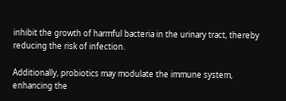inhibit the growth of harmful bacteria in the urinary tract, thereby reducing the risk of infection.

Additionally, probiotics may modulate the immune system, enhancing the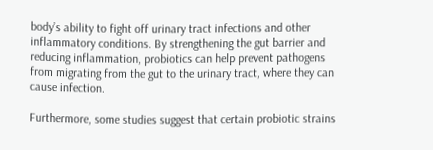body’s ability to fight off urinary tract infections and other inflammatory conditions. By strengthening the gut barrier and reducing inflammation, probiotics can help prevent pathogens from migrating from the gut to the urinary tract, where they can cause infection.

Furthermore, some studies suggest that certain probiotic strains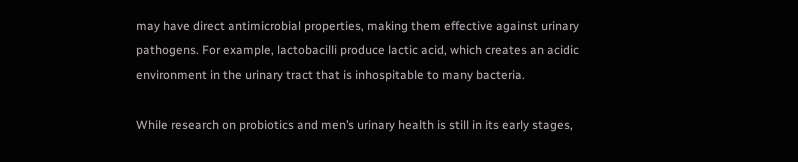may have direct antimicrobial properties, making them effective against urinary pathogens. For example, lactobacilli produce lactic acid, which creates an acidic environment in the urinary tract that is inhospitable to many bacteria.

While research on probiotics and men’s urinary health is still in its early stages,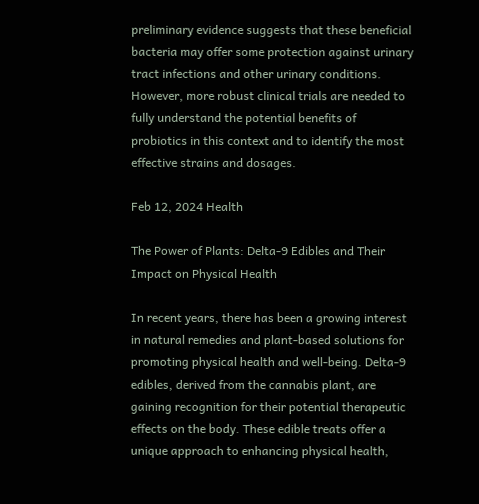preliminary evidence suggests that these beneficial bacteria may offer some protection against urinary tract infections and other urinary conditions. However, more robust clinical trials are needed to fully understand the potential benefits of probiotics in this context and to identify the most effective strains and dosages.

Feb 12, 2024 Health

The Power of Plants: Delta-9 Edibles and Their Impact on Physical Health

In recent years, there has been a growing interest in natural remedies and plant-based solutions for promoting physical health and well-being. Delta-9 edibles, derived from the cannabis plant, are gaining recognition for their potential therapeutic effects on the body. These edible treats offer a unique approach to enhancing physical health,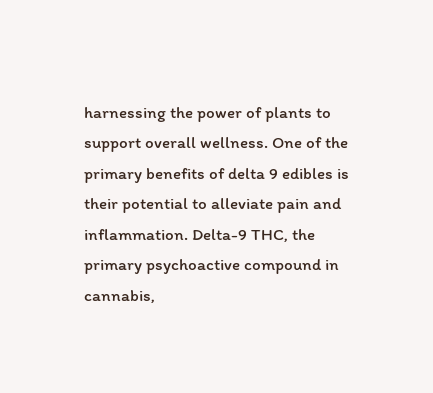harnessing the power of plants to support overall wellness. One of the primary benefits of delta 9 edibles is their potential to alleviate pain and inflammation. Delta-9 THC, the primary psychoactive compound in cannabis,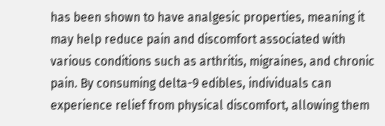has been shown to have analgesic properties, meaning it may help reduce pain and discomfort associated with various conditions such as arthritis, migraines, and chronic pain. By consuming delta-9 edibles, individuals can experience relief from physical discomfort, allowing them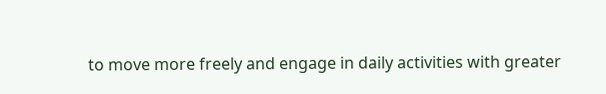to move more freely and engage in daily activities with greater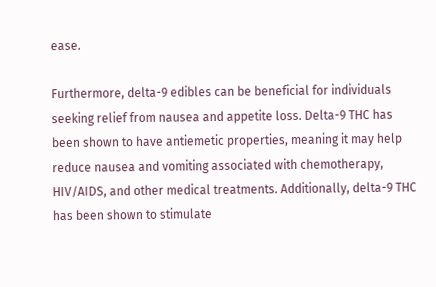ease.

Furthermore, delta-9 edibles can be beneficial for individuals seeking relief from nausea and appetite loss. Delta-9 THC has been shown to have antiemetic properties, meaning it may help reduce nausea and vomiting associated with chemotherapy, HIV/AIDS, and other medical treatments. Additionally, delta-9 THC has been shown to stimulate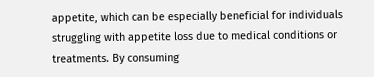appetite, which can be especially beneficial for individuals struggling with appetite loss due to medical conditions or treatments. By consuming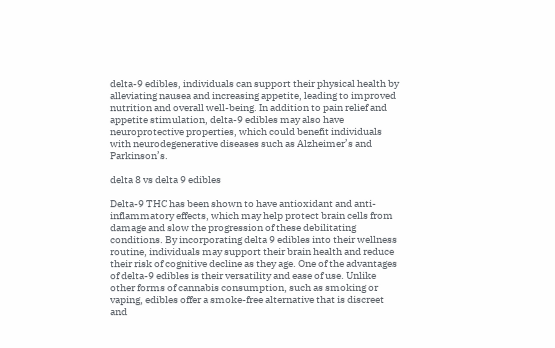delta-9 edibles, individuals can support their physical health by alleviating nausea and increasing appetite, leading to improved nutrition and overall well-being. In addition to pain relief and appetite stimulation, delta-9 edibles may also have neuroprotective properties, which could benefit individuals with neurodegenerative diseases such as Alzheimer’s and Parkinson’s.

delta 8 vs delta 9 edibles

Delta-9 THC has been shown to have antioxidant and anti-inflammatory effects, which may help protect brain cells from damage and slow the progression of these debilitating conditions. By incorporating delta 9 edibles into their wellness routine, individuals may support their brain health and reduce their risk of cognitive decline as they age. One of the advantages of delta-9 edibles is their versatility and ease of use. Unlike other forms of cannabis consumption, such as smoking or vaping, edibles offer a smoke-free alternative that is discreet and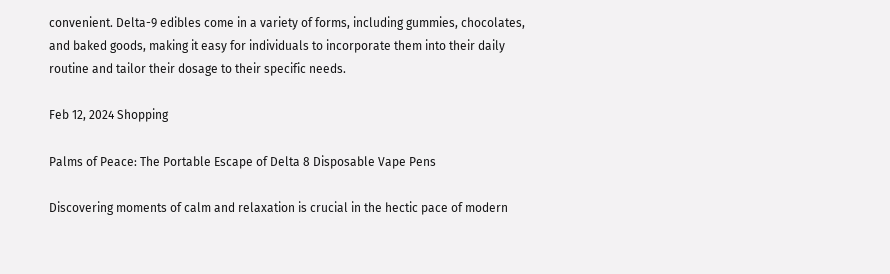convenient. Delta-9 edibles come in a variety of forms, including gummies, chocolates, and baked goods, making it easy for individuals to incorporate them into their daily routine and tailor their dosage to their specific needs.

Feb 12, 2024 Shopping

Palms of Peace: The Portable Escape of Delta 8 Disposable Vape Pens

Discovering moments of calm and relaxation is crucial in the hectic pace of modern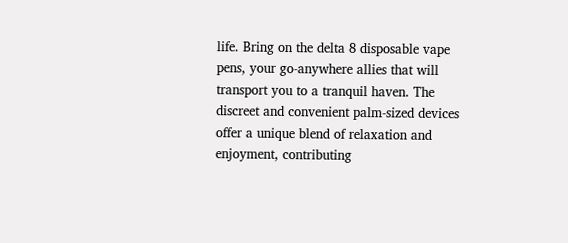life. Bring on the delta 8 disposable vape pens, your go-anywhere allies that will transport you to a tranquil haven. The discreet and convenient palm-sized devices offer a unique blend of relaxation and enjoyment, contributing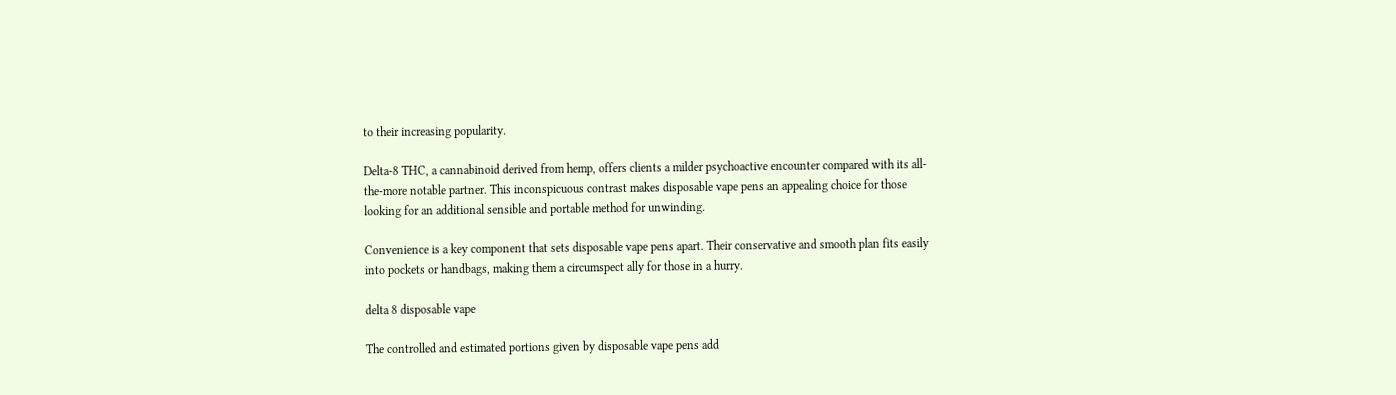to their increasing popularity.

Delta-8 THC, a cannabinoid derived from hemp, offers clients a milder psychoactive encounter compared with its all-the-more notable partner. This inconspicuous contrast makes disposable vape pens an appealing choice for those looking for an additional sensible and portable method for unwinding.

Convenience is a key component that sets disposable vape pens apart. Their conservative and smooth plan fits easily into pockets or handbags, making them a circumspect ally for those in a hurry.

delta 8 disposable vape

The controlled and estimated portions given by disposable vape pens add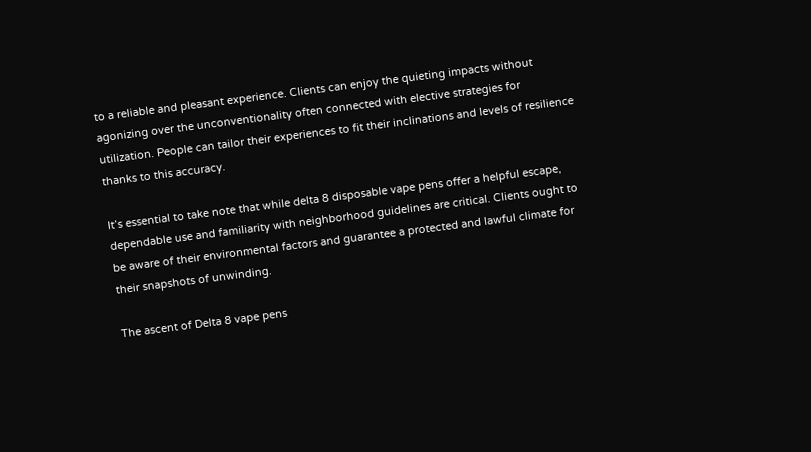to a reliable and pleasant experience. Clients can enjoy the quieting impacts without agonizing over the unconventionality often connected with elective strategies for utilization. People can tailor their experiences to fit their inclinations and levels of resilience thanks to this accuracy.

It’s essential to take note that while delta 8 disposable vape pens offer a helpful escape, dependable use and familiarity with neighborhood guidelines are critical. Clients ought to be aware of their environmental factors and guarantee a protected and lawful climate for their snapshots of unwinding.

The ascent of Delta 8 vape pens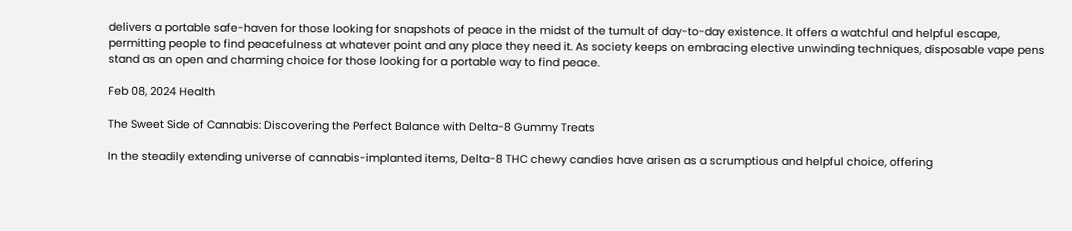delivers a portable safe-haven for those looking for snapshots of peace in the midst of the tumult of day-to-day existence. It offers a watchful and helpful escape, permitting people to find peacefulness at whatever point and any place they need it. As society keeps on embracing elective unwinding techniques, disposable vape pens stand as an open and charming choice for those looking for a portable way to find peace.

Feb 08, 2024 Health

The Sweet Side of Cannabis: Discovering the Perfect Balance with Delta-8 Gummy Treats

In the steadily extending universe of cannabis-implanted items, Delta-8 THC chewy candies have arisen as a scrumptious and helpful choice, offering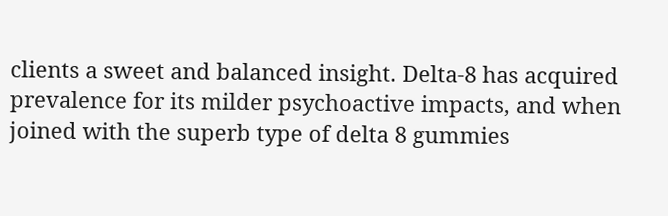clients a sweet and balanced insight. Delta-8 has acquired prevalence for its milder psychoactive impacts, and when joined with the superb type of delta 8 gummies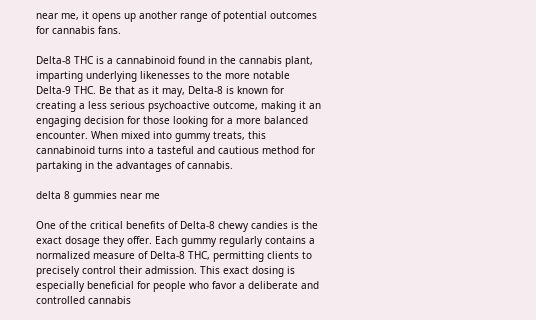near me, it opens up another range of potential outcomes for cannabis fans.

Delta-8 THC is a cannabinoid found in the cannabis plant, imparting underlying likenesses to the more notable Delta-9 THC. Be that as it may, Delta-8 is known for creating a less serious psychoactive outcome, making it an engaging decision for those looking for a more balanced encounter. When mixed into gummy treats, this cannabinoid turns into a tasteful and cautious method for partaking in the advantages of cannabis.

delta 8 gummies near me

One of the critical benefits of Delta-8 chewy candies is the exact dosage they offer. Each gummy regularly contains a normalized measure of Delta-8 THC, permitting clients to precisely control their admission. This exact dosing is especially beneficial for people who favor a deliberate and controlled cannabis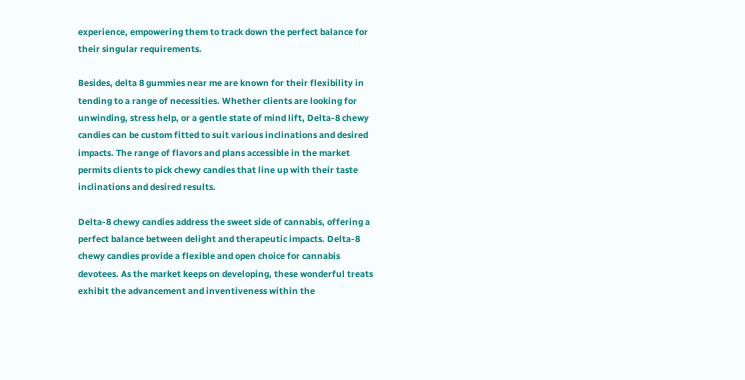experience, empowering them to track down the perfect balance for their singular requirements.

Besides, delta 8 gummies near me are known for their flexibility in tending to a range of necessities. Whether clients are looking for unwinding, stress help, or a gentle state of mind lift, Delta-8 chewy candies can be custom fitted to suit various inclinations and desired impacts. The range of flavors and plans accessible in the market permits clients to pick chewy candies that line up with their taste inclinations and desired results.

Delta-8 chewy candies address the sweet side of cannabis, offering a perfect balance between delight and therapeutic impacts. Delta-8 chewy candies provide a flexible and open choice for cannabis devotees. As the market keeps on developing, these wonderful treats exhibit the advancement and inventiveness within the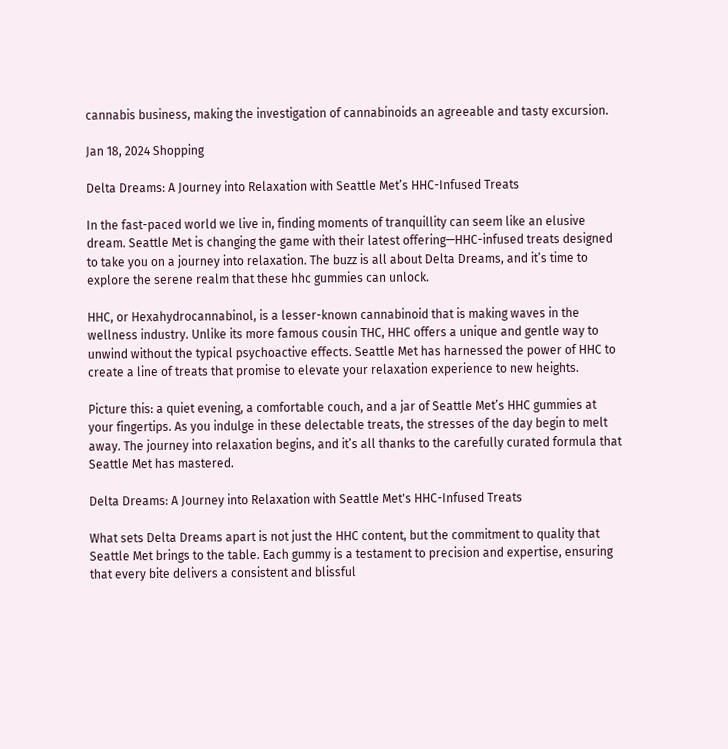cannabis business, making the investigation of cannabinoids an agreeable and tasty excursion.

Jan 18, 2024 Shopping

Delta Dreams: A Journey into Relaxation with Seattle Met’s HHC-Infused Treats

In the fast-paced world we live in, finding moments of tranquillity can seem like an elusive dream. Seattle Met is changing the game with their latest offering—HHC-infused treats designed to take you on a journey into relaxation. The buzz is all about Delta Dreams, and it’s time to explore the serene realm that these hhc gummies can unlock.

HHC, or Hexahydrocannabinol, is a lesser-known cannabinoid that is making waves in the wellness industry. Unlike its more famous cousin THC, HHC offers a unique and gentle way to unwind without the typical psychoactive effects. Seattle Met has harnessed the power of HHC to create a line of treats that promise to elevate your relaxation experience to new heights.

Picture this: a quiet evening, a comfortable couch, and a jar of Seattle Met’s HHC gummies at your fingertips. As you indulge in these delectable treats, the stresses of the day begin to melt away. The journey into relaxation begins, and it’s all thanks to the carefully curated formula that Seattle Met has mastered.

Delta Dreams: A Journey into Relaxation with Seattle Met's HHC-Infused Treats

What sets Delta Dreams apart is not just the HHC content, but the commitment to quality that Seattle Met brings to the table. Each gummy is a testament to precision and expertise, ensuring that every bite delivers a consistent and blissful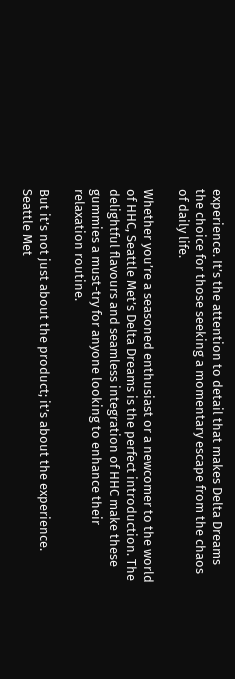experience. It’s the attention to detail that makes Delta Dreams the choice for those seeking a momentary escape from the chaos of daily life.

Whether you’re a seasoned enthusiast or a newcomer to the world of HHC, Seattle Met’s Delta Dreams is the perfect introduction. The delightful flavours and seamless integration of HHC make these gummies a must-try for anyone looking to enhance their relaxation routine.

But it’s not just about the product; it’s about the experience. Seattle Met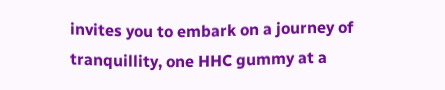invites you to embark on a journey of tranquillity, one HHC gummy at a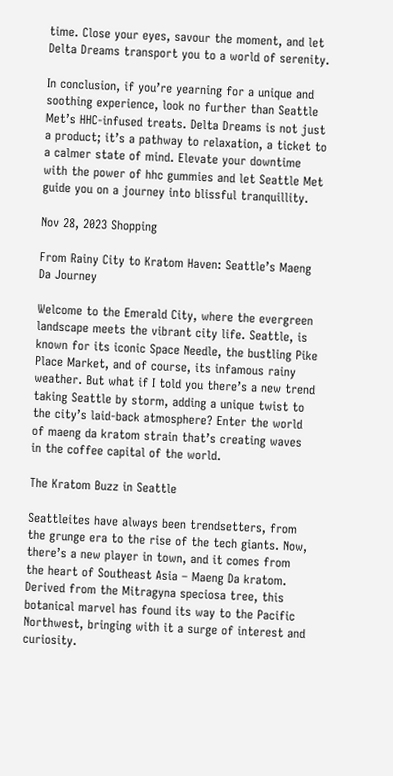time. Close your eyes, savour the moment, and let Delta Dreams transport you to a world of serenity.

In conclusion, if you’re yearning for a unique and soothing experience, look no further than Seattle Met’s HHC-infused treats. Delta Dreams is not just a product; it’s a pathway to relaxation, a ticket to a calmer state of mind. Elevate your downtime with the power of hhc gummies and let Seattle Met guide you on a journey into blissful tranquillity.

Nov 28, 2023 Shopping

From Rainy City to Kratom Haven: Seattle’s Maeng Da Journey

Welcome to the Emerald City, where the evergreen landscape meets the vibrant city life. Seattle, is known for its iconic Space Needle, the bustling Pike Place Market, and of course, its infamous rainy weather. But what if I told you there’s a new trend taking Seattle by storm, adding a unique twist to the city’s laid-back atmosphere? Enter the world of maeng da kratom strain that’s creating waves in the coffee capital of the world.

The Kratom Buzz in Seattle

Seattleites have always been trendsetters, from the grunge era to the rise of the tech giants. Now, there’s a new player in town, and it comes from the heart of Southeast Asia – Maeng Da kratom. Derived from the Mitragyna speciosa tree, this botanical marvel has found its way to the Pacific Northwest, bringing with it a surge of interest and curiosity.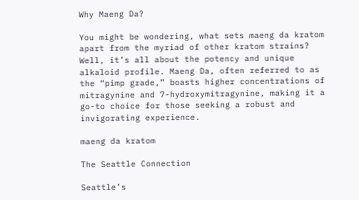Why Maeng Da?

You might be wondering, what sets maeng da kratom apart from the myriad of other kratom strains? Well, it’s all about the potency and unique alkaloid profile. Maeng Da, often referred to as the “pimp grade,” boasts higher concentrations of mitragynine and 7-hydroxymitragynine, making it a go-to choice for those seeking a robust and invigorating experience.

maeng da kratom

The Seattle Connection

Seattle’s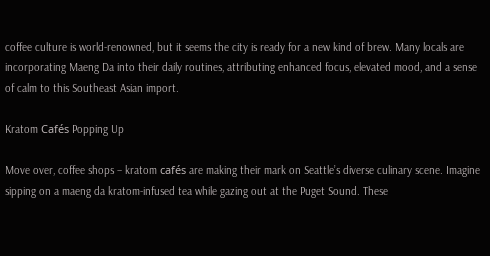coffee culture is world-renowned, but it seems the city is ready for a new kind of brew. Many locals are incorporating Maeng Da into their daily routines, attributing enhanced focus, elevated mood, and a sense of calm to this Southeast Asian import.

Kratom Cafés Popping Up

Move over, coffee shops – kratom cafés are making their mark on Seattle’s diverse culinary scene. Imagine sipping on a maeng da kratom-infused tea while gazing out at the Puget Sound. These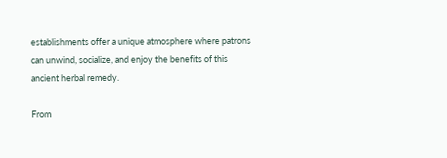establishments offer a unique atmosphere where patrons can unwind, socialize, and enjoy the benefits of this ancient herbal remedy.

From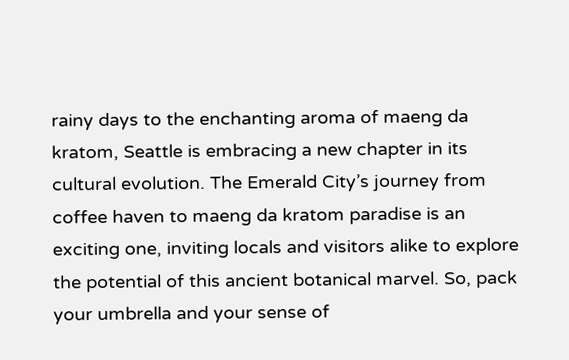rainy days to the enchanting aroma of maeng da kratom, Seattle is embracing a new chapter in its cultural evolution. The Emerald City’s journey from coffee haven to maeng da kratom paradise is an exciting one, inviting locals and visitors alike to explore the potential of this ancient botanical marvel. So, pack your umbrella and your sense of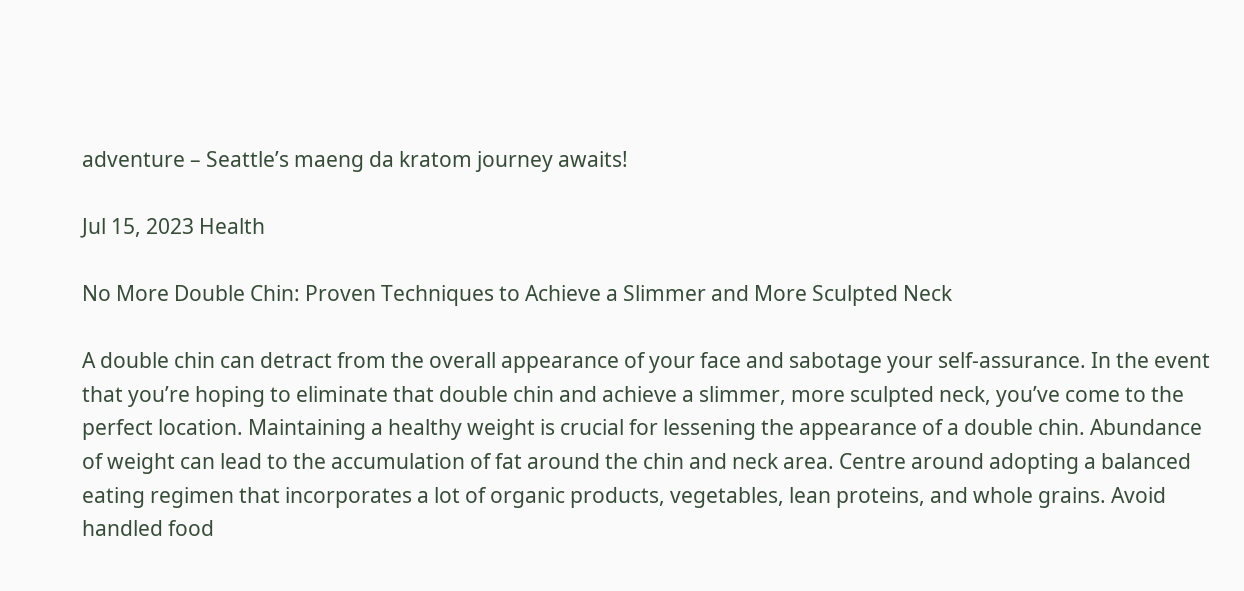adventure – Seattle’s maeng da kratom journey awaits!

Jul 15, 2023 Health

No More Double Chin: Proven Techniques to Achieve a Slimmer and More Sculpted Neck

A double chin can detract from the overall appearance of your face and sabotage your self-assurance. In the event that you’re hoping to eliminate that double chin and achieve a slimmer, more sculpted neck, you’ve come to the perfect location. Maintaining a healthy weight is crucial for lessening the appearance of a double chin. Abundance of weight can lead to the accumulation of fat around the chin and neck area. Centre around adopting a balanced eating regimen that incorporates a lot of organic products, vegetables, lean proteins, and whole grains. Avoid handled food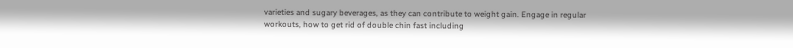varieties and sugary beverages, as they can contribute to weight gain. Engage in regular workouts, how to get rid of double chin fast including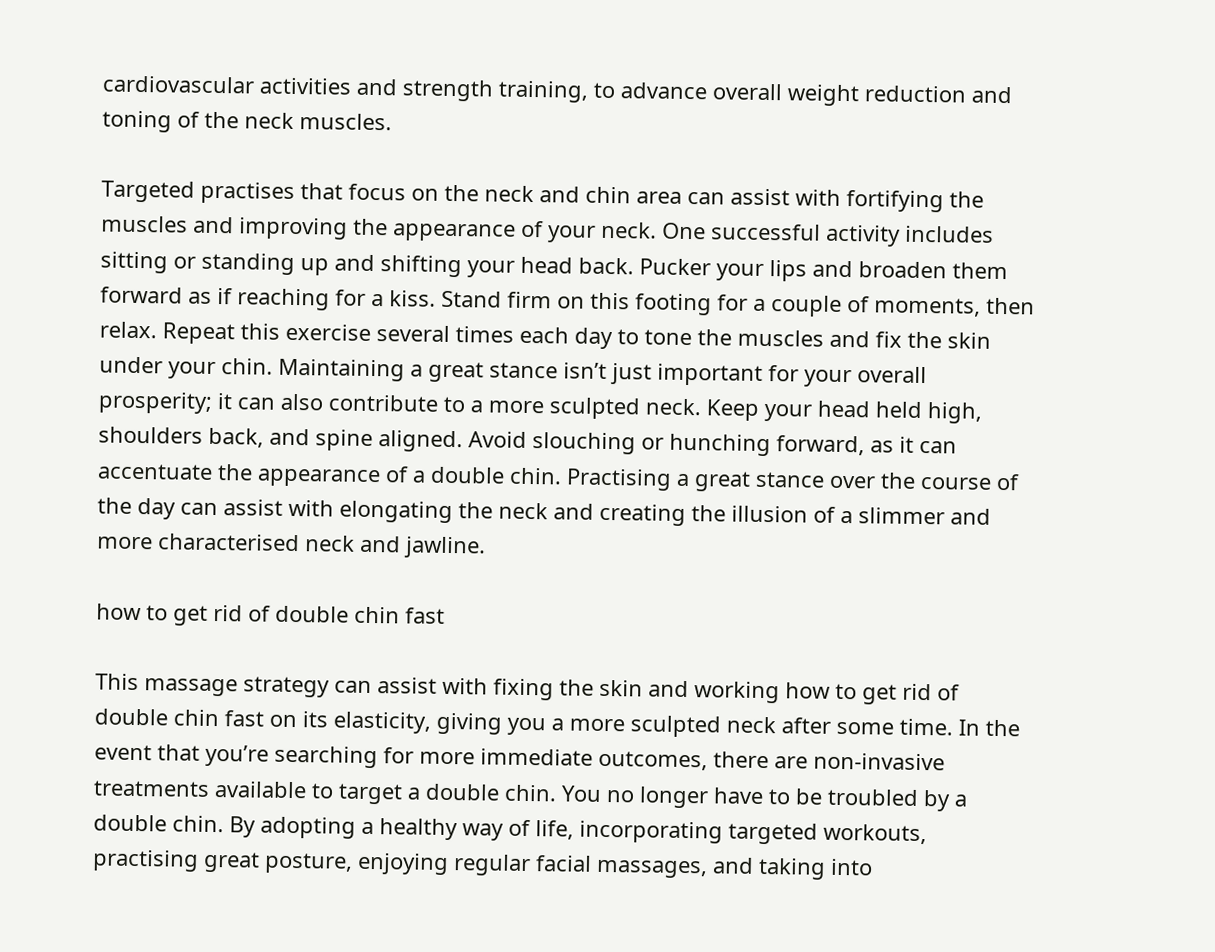cardiovascular activities and strength training, to advance overall weight reduction and toning of the neck muscles.

Targeted practises that focus on the neck and chin area can assist with fortifying the muscles and improving the appearance of your neck. One successful activity includes sitting or standing up and shifting your head back. Pucker your lips and broaden them forward as if reaching for a kiss. Stand firm on this footing for a couple of moments, then relax. Repeat this exercise several times each day to tone the muscles and fix the skin under your chin. Maintaining a great stance isn’t just important for your overall prosperity; it can also contribute to a more sculpted neck. Keep your head held high, shoulders back, and spine aligned. Avoid slouching or hunching forward, as it can accentuate the appearance of a double chin. Practising a great stance over the course of the day can assist with elongating the neck and creating the illusion of a slimmer and more characterised neck and jawline.

how to get rid of double chin fast

This massage strategy can assist with fixing the skin and working how to get rid of double chin fast on its elasticity, giving you a more sculpted neck after some time. In the event that you’re searching for more immediate outcomes, there are non-invasive treatments available to target a double chin. You no longer have to be troubled by a double chin. By adopting a healthy way of life, incorporating targeted workouts, practising great posture, enjoying regular facial massages, and taking into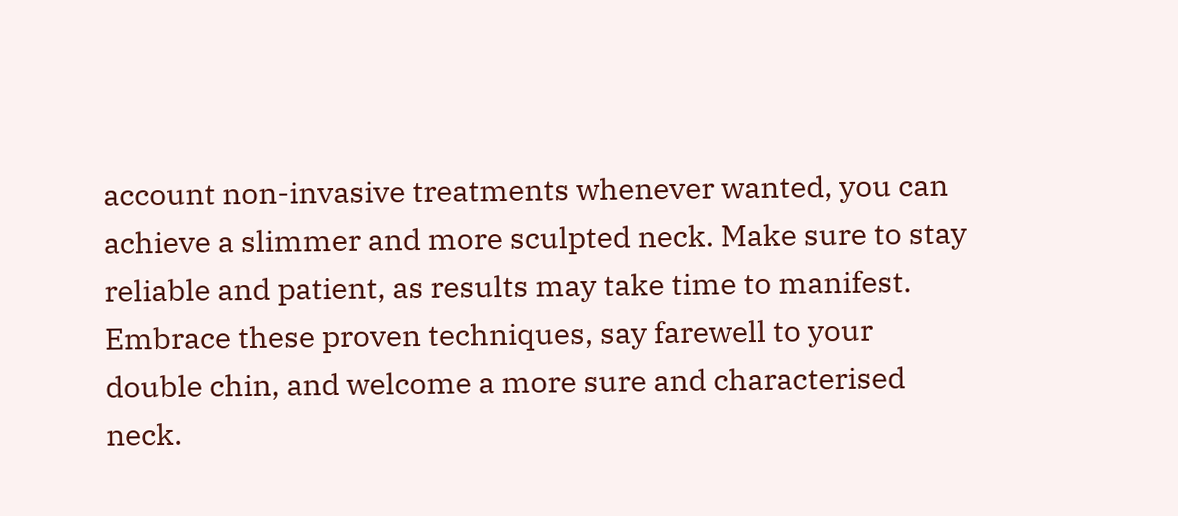account non-invasive treatments whenever wanted, you can achieve a slimmer and more sculpted neck. Make sure to stay reliable and patient, as results may take time to manifest. Embrace these proven techniques, say farewell to your double chin, and welcome a more sure and characterised neck.